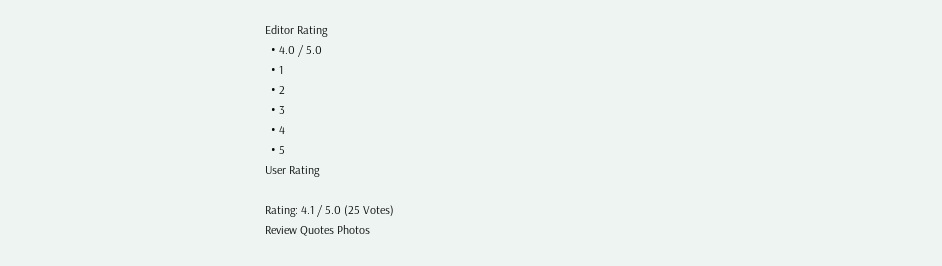Editor Rating
  • 4.0 / 5.0
  • 1
  • 2
  • 3
  • 4
  • 5
User Rating

Rating: 4.1 / 5.0 (25 Votes)
Review Quotes Photos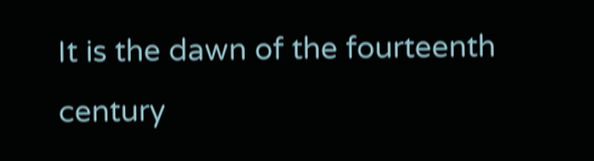It is the dawn of the fourteenth century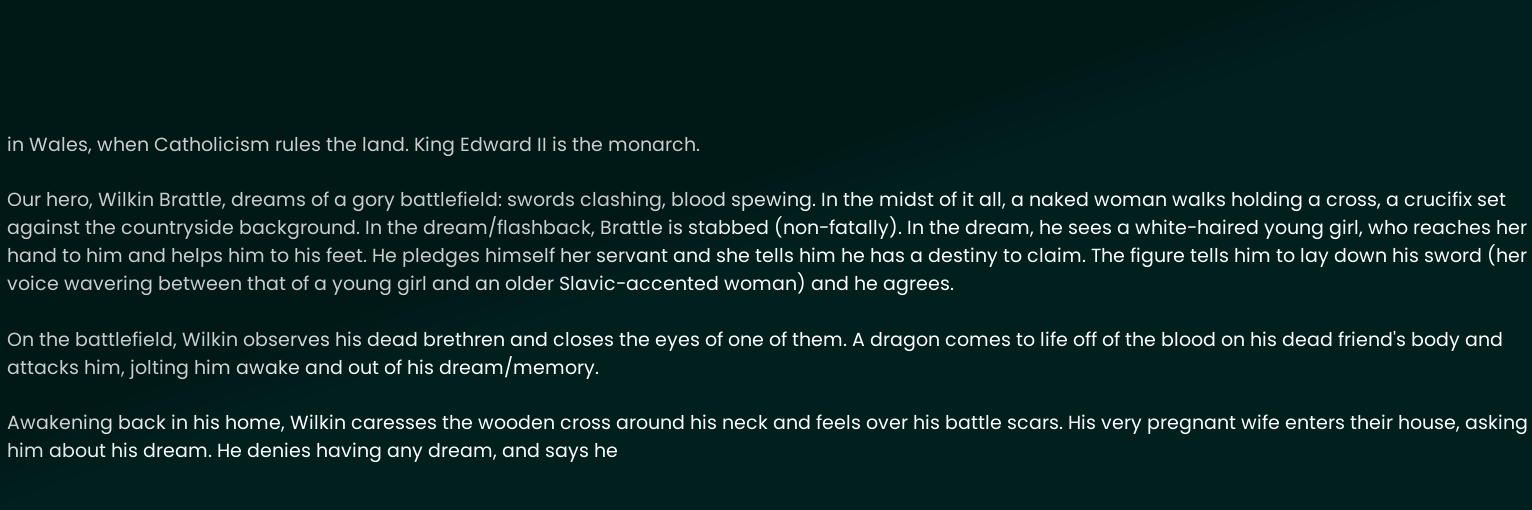in Wales, when Catholicism rules the land. King Edward II is the monarch.

Our hero, Wilkin Brattle, dreams of a gory battlefield: swords clashing, blood spewing. In the midst of it all, a naked woman walks holding a cross, a crucifix set against the countryside background. In the dream/flashback, Brattle is stabbed (non-fatally). In the dream, he sees a white-haired young girl, who reaches her hand to him and helps him to his feet. He pledges himself her servant and she tells him he has a destiny to claim. The figure tells him to lay down his sword (her voice wavering between that of a young girl and an older Slavic-accented woman) and he agrees.

On the battlefield, Wilkin observes his dead brethren and closes the eyes of one of them. A dragon comes to life off of the blood on his dead friend's body and attacks him, jolting him awake and out of his dream/memory.

Awakening back in his home, Wilkin caresses the wooden cross around his neck and feels over his battle scars. His very pregnant wife enters their house, asking him about his dream. He denies having any dream, and says he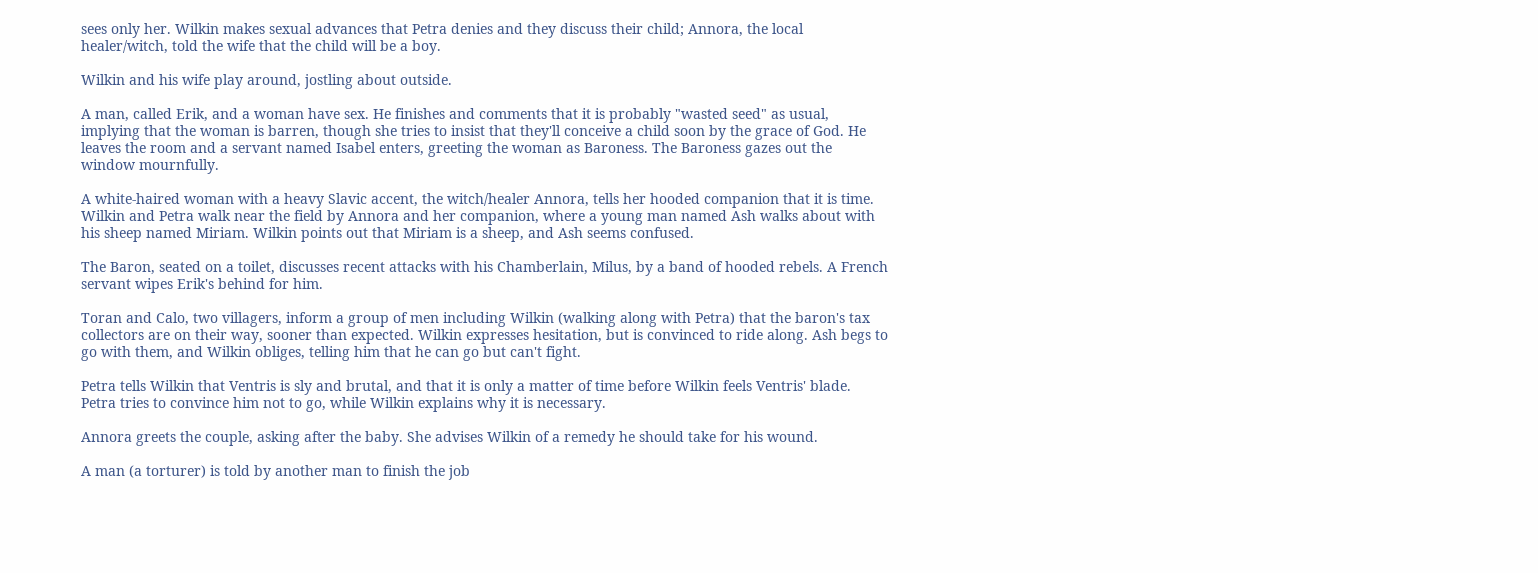sees only her. Wilkin makes sexual advances that Petra denies and they discuss their child; Annora, the local healer/witch, told the wife that the child will be a boy.

Wilkin and his wife play around, jostling about outside.

A man, called Erik, and a woman have sex. He finishes and comments that it is probably "wasted seed" as usual, implying that the woman is barren, though she tries to insist that they'll conceive a child soon by the grace of God. He leaves the room and a servant named Isabel enters, greeting the woman as Baroness. The Baroness gazes out the window mournfully.

A white-haired woman with a heavy Slavic accent, the witch/healer Annora, tells her hooded companion that it is time. Wilkin and Petra walk near the field by Annora and her companion, where a young man named Ash walks about with his sheep named Miriam. Wilkin points out that Miriam is a sheep, and Ash seems confused.

The Baron, seated on a toilet, discusses recent attacks with his Chamberlain, Milus, by a band of hooded rebels. A French servant wipes Erik's behind for him.

Toran and Calo, two villagers, inform a group of men including Wilkin (walking along with Petra) that the baron's tax collectors are on their way, sooner than expected. Wilkin expresses hesitation, but is convinced to ride along. Ash begs to go with them, and Wilkin obliges, telling him that he can go but can't fight.

Petra tells Wilkin that Ventris is sly and brutal, and that it is only a matter of time before Wilkin feels Ventris' blade. Petra tries to convince him not to go, while Wilkin explains why it is necessary.

Annora greets the couple, asking after the baby. She advises Wilkin of a remedy he should take for his wound.

A man (a torturer) is told by another man to finish the job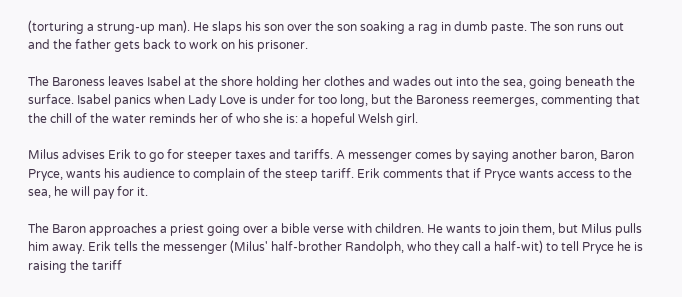(torturing a strung-up man). He slaps his son over the son soaking a rag in dumb paste. The son runs out and the father gets back to work on his prisoner.

The Baroness leaves Isabel at the shore holding her clothes and wades out into the sea, going beneath the surface. Isabel panics when Lady Love is under for too long, but the Baroness reemerges, commenting that the chill of the water reminds her of who she is: a hopeful Welsh girl.

Milus advises Erik to go for steeper taxes and tariffs. A messenger comes by saying another baron, Baron Pryce, wants his audience to complain of the steep tariff. Erik comments that if Pryce wants access to the sea, he will pay for it.

The Baron approaches a priest going over a bible verse with children. He wants to join them, but Milus pulls him away. Erik tells the messenger (Milus' half-brother Randolph, who they call a half-wit) to tell Pryce he is raising the tariff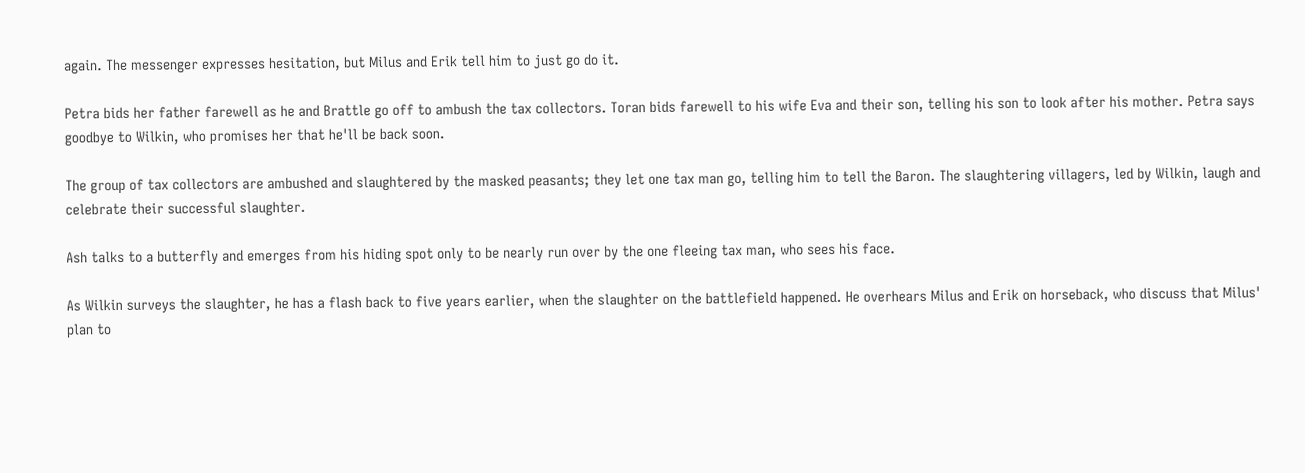again. The messenger expresses hesitation, but Milus and Erik tell him to just go do it.

Petra bids her father farewell as he and Brattle go off to ambush the tax collectors. Toran bids farewell to his wife Eva and their son, telling his son to look after his mother. Petra says goodbye to Wilkin, who promises her that he'll be back soon.

The group of tax collectors are ambushed and slaughtered by the masked peasants; they let one tax man go, telling him to tell the Baron. The slaughtering villagers, led by Wilkin, laugh and celebrate their successful slaughter.

Ash talks to a butterfly and emerges from his hiding spot only to be nearly run over by the one fleeing tax man, who sees his face.

As Wilkin surveys the slaughter, he has a flash back to five years earlier, when the slaughter on the battlefield happened. He overhears Milus and Erik on horseback, who discuss that Milus' plan to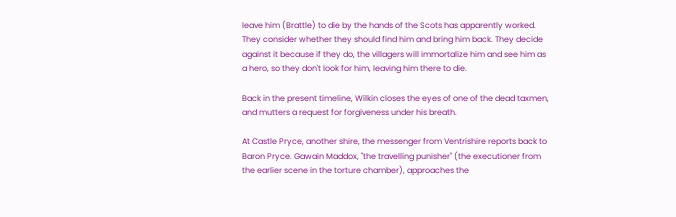leave him (Brattle) to die by the hands of the Scots has apparently worked. They consider whether they should find him and bring him back. They decide against it because if they do, the villagers will immortalize him and see him as a hero, so they don't look for him, leaving him there to die.

Back in the present timeline, Wilkin closes the eyes of one of the dead taxmen, and mutters a request for forgiveness under his breath.

At Castle Pryce, another shire, the messenger from Ventrishire reports back to Baron Pryce. Gawain Maddox, "the travelling punisher" (the executioner from the earlier scene in the torture chamber), approaches the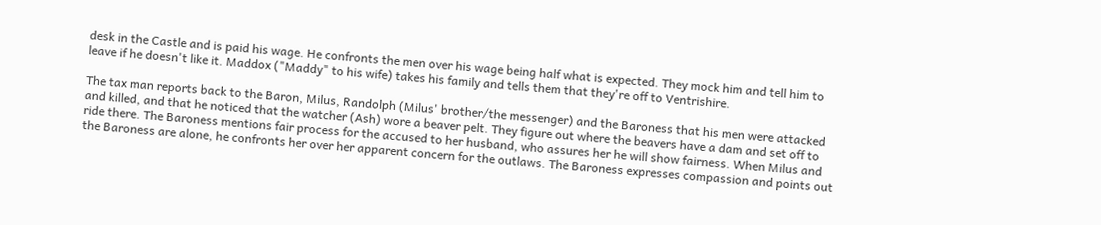desk in the Castle and is paid his wage. He confronts the men over his wage being half what is expected. They mock him and tell him to leave if he doesn't like it. Maddox ("Maddy" to his wife) takes his family and tells them that they're off to Ventrishire.

The tax man reports back to the Baron, Milus, Randolph (Milus' brother/the messenger) and the Baroness that his men were attacked and killed, and that he noticed that the watcher (Ash) wore a beaver pelt. They figure out where the beavers have a dam and set off to ride there. The Baroness mentions fair process for the accused to her husband, who assures her he will show fairness. When Milus and the Baroness are alone, he confronts her over her apparent concern for the outlaws. The Baroness expresses compassion and points out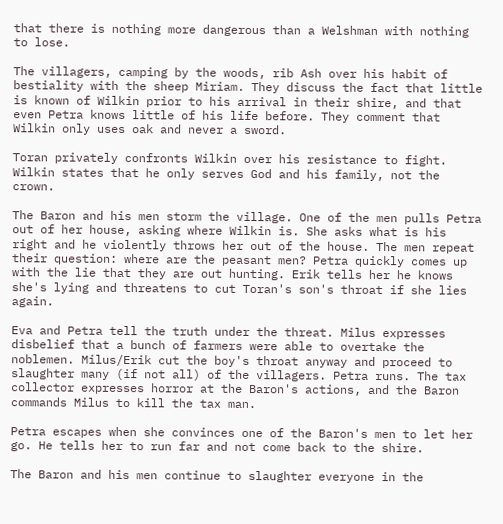that there is nothing more dangerous than a Welshman with nothing to lose.

The villagers, camping by the woods, rib Ash over his habit of bestiality with the sheep Miriam. They discuss the fact that little is known of Wilkin prior to his arrival in their shire, and that even Petra knows little of his life before. They comment that Wilkin only uses oak and never a sword.

Toran privately confronts Wilkin over his resistance to fight. Wilkin states that he only serves God and his family, not the crown.

The Baron and his men storm the village. One of the men pulls Petra out of her house, asking where Wilkin is. She asks what is his right and he violently throws her out of the house. The men repeat their question: where are the peasant men? Petra quickly comes up with the lie that they are out hunting. Erik tells her he knows she's lying and threatens to cut Toran's son's throat if she lies again.

Eva and Petra tell the truth under the threat. Milus expresses disbelief that a bunch of farmers were able to overtake the noblemen. Milus/Erik cut the boy's throat anyway and proceed to slaughter many (if not all) of the villagers. Petra runs. The tax collector expresses horror at the Baron's actions, and the Baron commands Milus to kill the tax man.

Petra escapes when she convinces one of the Baron's men to let her go. He tells her to run far and not come back to the shire.

The Baron and his men continue to slaughter everyone in the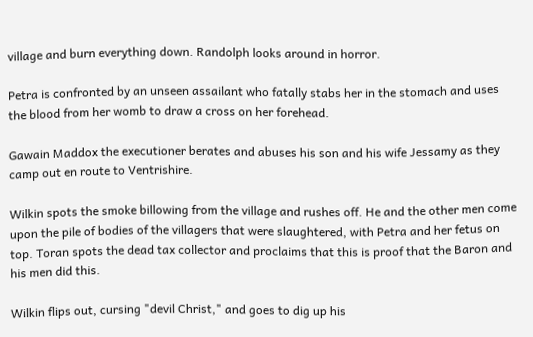village and burn everything down. Randolph looks around in horror.

Petra is confronted by an unseen assailant who fatally stabs her in the stomach and uses the blood from her womb to draw a cross on her forehead.

Gawain Maddox the executioner berates and abuses his son and his wife Jessamy as they camp out en route to Ventrishire.

Wilkin spots the smoke billowing from the village and rushes off. He and the other men come upon the pile of bodies of the villagers that were slaughtered, with Petra and her fetus on top. Toran spots the dead tax collector and proclaims that this is proof that the Baron and his men did this.

Wilkin flips out, cursing "devil Christ," and goes to dig up his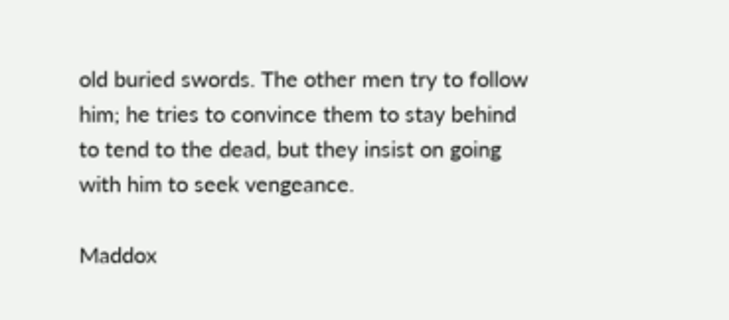old buried swords. The other men try to follow him; he tries to convince them to stay behind to tend to the dead, but they insist on going with him to seek vengeance.

Maddox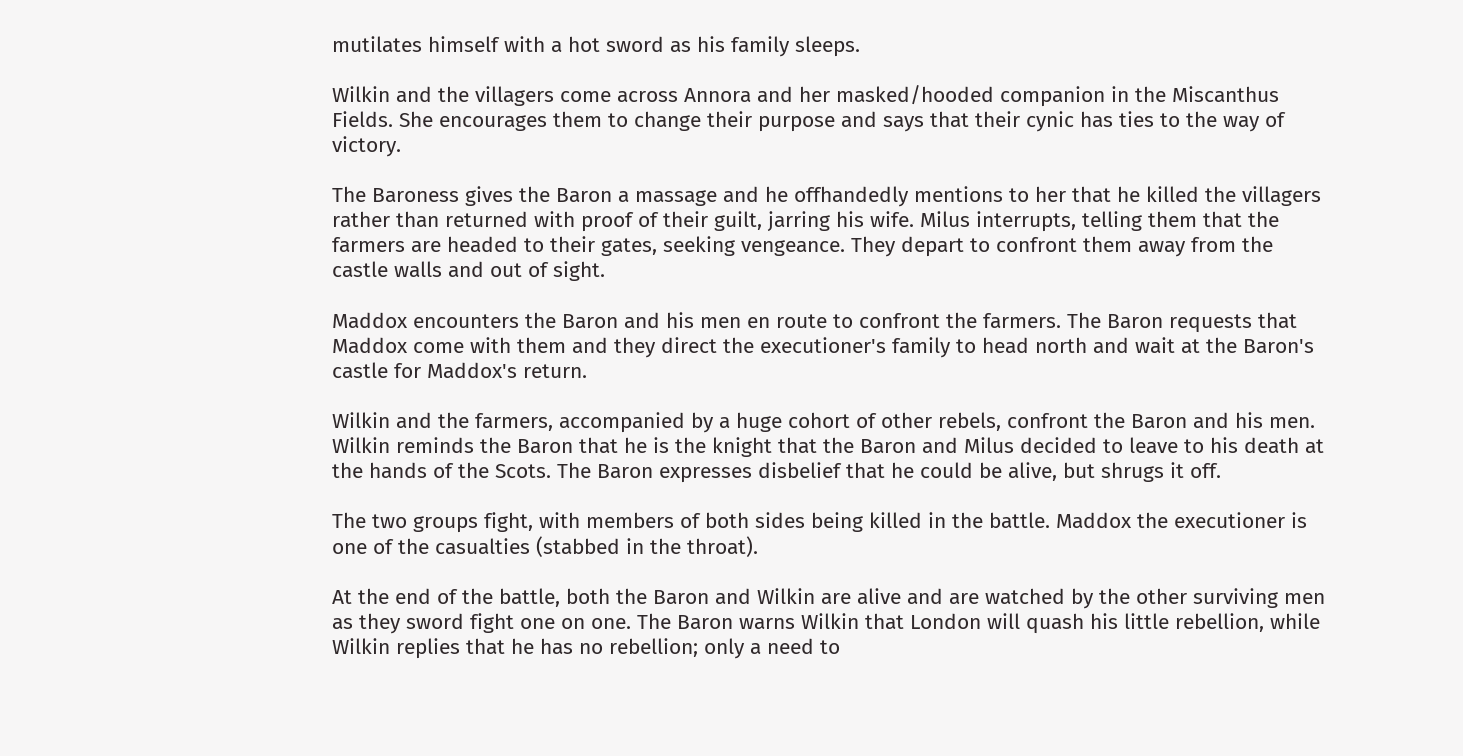mutilates himself with a hot sword as his family sleeps.

Wilkin and the villagers come across Annora and her masked/hooded companion in the Miscanthus Fields. She encourages them to change their purpose and says that their cynic has ties to the way of victory.

The Baroness gives the Baron a massage and he offhandedly mentions to her that he killed the villagers rather than returned with proof of their guilt, jarring his wife. Milus interrupts, telling them that the farmers are headed to their gates, seeking vengeance. They depart to confront them away from the castle walls and out of sight.

Maddox encounters the Baron and his men en route to confront the farmers. The Baron requests that Maddox come with them and they direct the executioner's family to head north and wait at the Baron's castle for Maddox's return.

Wilkin and the farmers, accompanied by a huge cohort of other rebels, confront the Baron and his men. Wilkin reminds the Baron that he is the knight that the Baron and Milus decided to leave to his death at the hands of the Scots. The Baron expresses disbelief that he could be alive, but shrugs it off.

The two groups fight, with members of both sides being killed in the battle. Maddox the executioner is one of the casualties (stabbed in the throat).

At the end of the battle, both the Baron and Wilkin are alive and are watched by the other surviving men as they sword fight one on one. The Baron warns Wilkin that London will quash his little rebellion, while Wilkin replies that he has no rebellion; only a need to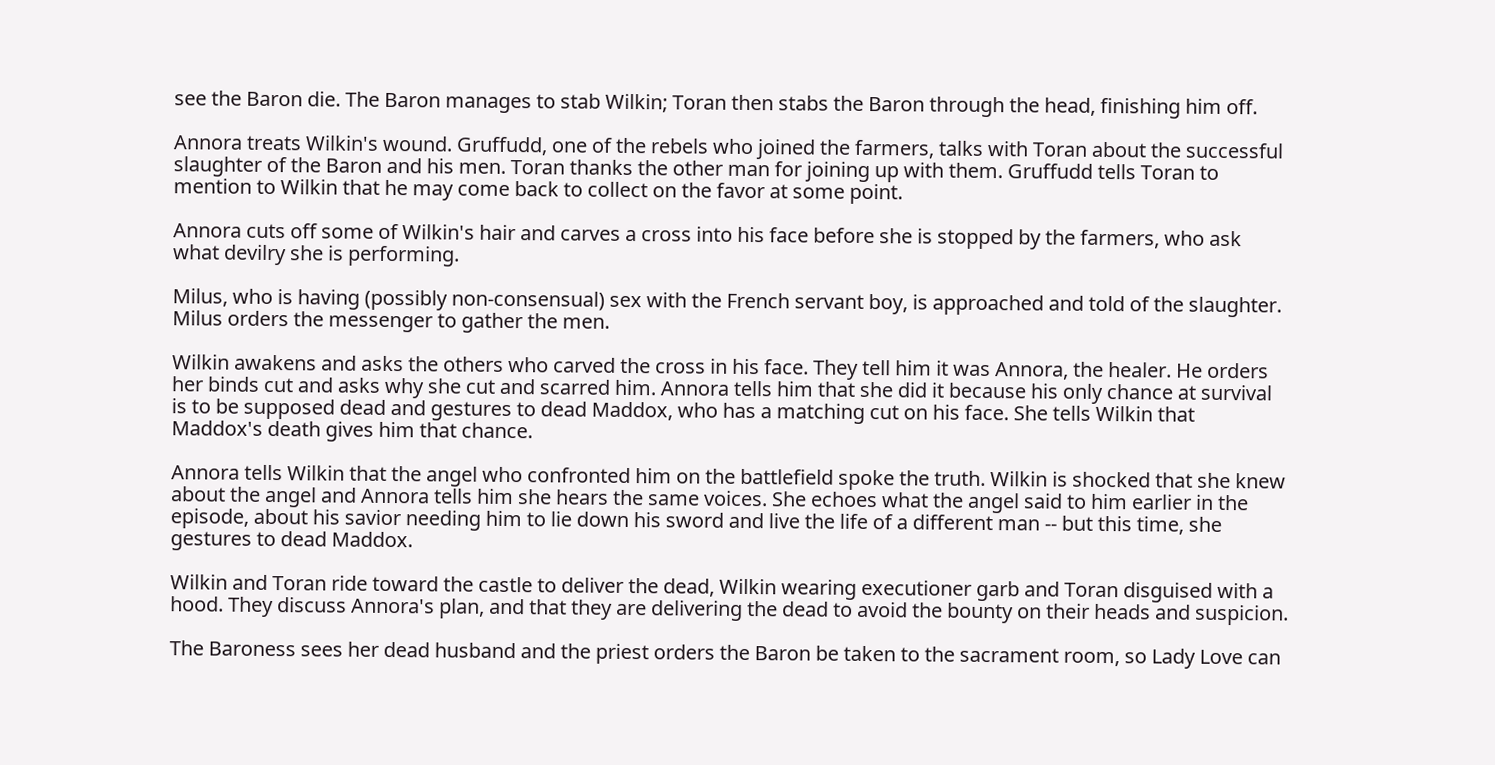see the Baron die. The Baron manages to stab Wilkin; Toran then stabs the Baron through the head, finishing him off.

Annora treats Wilkin's wound. Gruffudd, one of the rebels who joined the farmers, talks with Toran about the successful slaughter of the Baron and his men. Toran thanks the other man for joining up with them. Gruffudd tells Toran to mention to Wilkin that he may come back to collect on the favor at some point.

Annora cuts off some of Wilkin's hair and carves a cross into his face before she is stopped by the farmers, who ask what devilry she is performing.

Milus, who is having (possibly non-consensual) sex with the French servant boy, is approached and told of the slaughter. Milus orders the messenger to gather the men.

Wilkin awakens and asks the others who carved the cross in his face. They tell him it was Annora, the healer. He orders her binds cut and asks why she cut and scarred him. Annora tells him that she did it because his only chance at survival is to be supposed dead and gestures to dead Maddox, who has a matching cut on his face. She tells Wilkin that Maddox's death gives him that chance.

Annora tells Wilkin that the angel who confronted him on the battlefield spoke the truth. Wilkin is shocked that she knew about the angel and Annora tells him she hears the same voices. She echoes what the angel said to him earlier in the episode, about his savior needing him to lie down his sword and live the life of a different man -- but this time, she gestures to dead Maddox.

Wilkin and Toran ride toward the castle to deliver the dead, Wilkin wearing executioner garb and Toran disguised with a hood. They discuss Annora's plan, and that they are delivering the dead to avoid the bounty on their heads and suspicion.

The Baroness sees her dead husband and the priest orders the Baron be taken to the sacrament room, so Lady Love can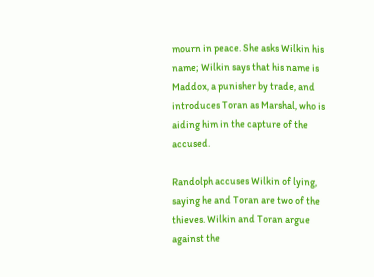mourn in peace. She asks Wilkin his name; Wilkin says that his name is Maddox, a punisher by trade, and introduces Toran as Marshal, who is aiding him in the capture of the accused.

Randolph accuses Wilkin of lying, saying he and Toran are two of the thieves. Wilkin and Toran argue against the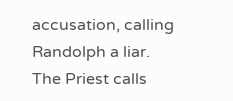accusation, calling Randolph a liar. The Priest calls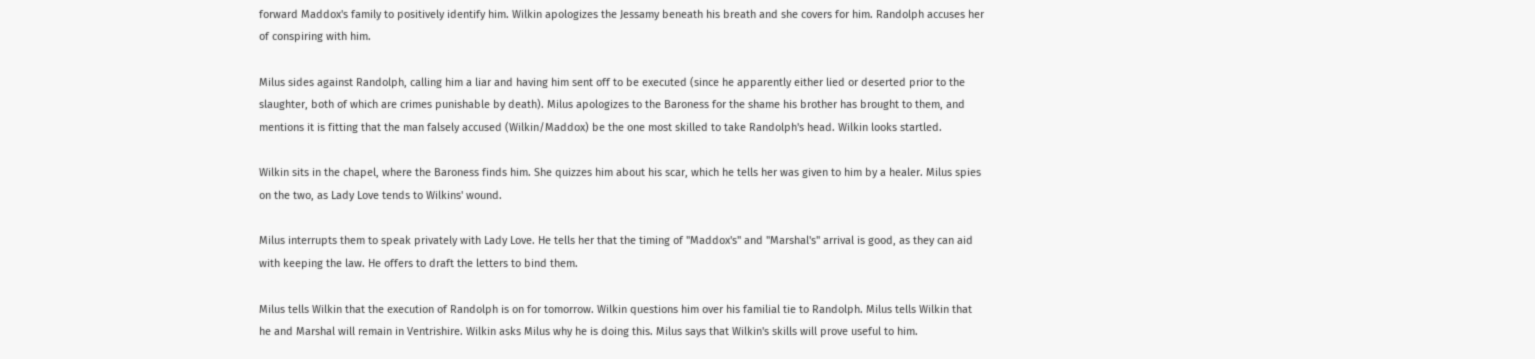forward Maddox's family to positively identify him. Wilkin apologizes the Jessamy beneath his breath and she covers for him. Randolph accuses her of conspiring with him.

Milus sides against Randolph, calling him a liar and having him sent off to be executed (since he apparently either lied or deserted prior to the slaughter, both of which are crimes punishable by death). Milus apologizes to the Baroness for the shame his brother has brought to them, and mentions it is fitting that the man falsely accused (Wilkin/Maddox) be the one most skilled to take Randolph's head. Wilkin looks startled.

Wilkin sits in the chapel, where the Baroness finds him. She quizzes him about his scar, which he tells her was given to him by a healer. Milus spies on the two, as Lady Love tends to Wilkins' wound.

Milus interrupts them to speak privately with Lady Love. He tells her that the timing of "Maddox's" and "Marshal's" arrival is good, as they can aid with keeping the law. He offers to draft the letters to bind them.

Milus tells Wilkin that the execution of Randolph is on for tomorrow. Wilkin questions him over his familial tie to Randolph. Milus tells Wilkin that he and Marshal will remain in Ventrishire. Wilkin asks Milus why he is doing this. Milus says that Wilkin's skills will prove useful to him.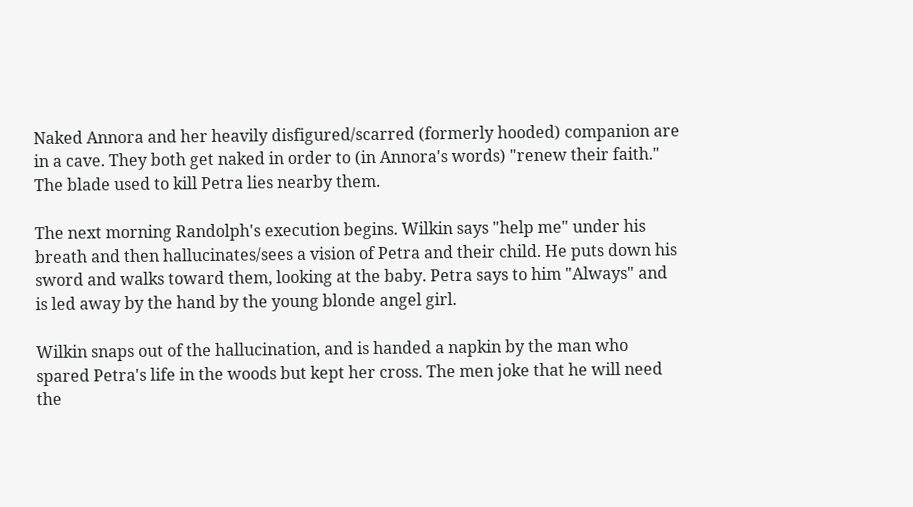Naked Annora and her heavily disfigured/scarred (formerly hooded) companion are in a cave. They both get naked in order to (in Annora's words) "renew their faith." The blade used to kill Petra lies nearby them.

The next morning Randolph's execution begins. Wilkin says "help me" under his breath and then hallucinates/sees a vision of Petra and their child. He puts down his sword and walks toward them, looking at the baby. Petra says to him "Always" and is led away by the hand by the young blonde angel girl.

Wilkin snaps out of the hallucination, and is handed a napkin by the man who spared Petra's life in the woods but kept her cross. The men joke that he will need the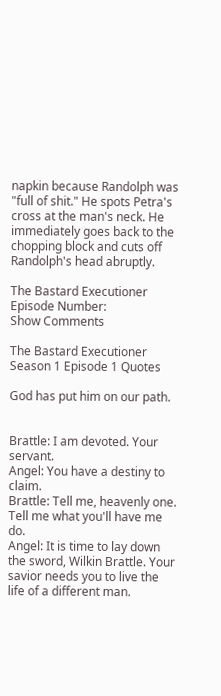napkin because Randolph was "full of shit." He spots Petra's cross at the man's neck. He immediately goes back to the chopping block and cuts off Randolph's head abruptly.

The Bastard Executioner
Episode Number:
Show Comments

The Bastard Executioner Season 1 Episode 1 Quotes

God has put him on our path.


Brattle: I am devoted. Your servant.
Angel: You have a destiny to claim.
Brattle: Tell me, heavenly one. Tell me what you'll have me do.
Angel: It is time to lay down the sword, Wilkin Brattle. Your savior needs you to live the life of a different man.